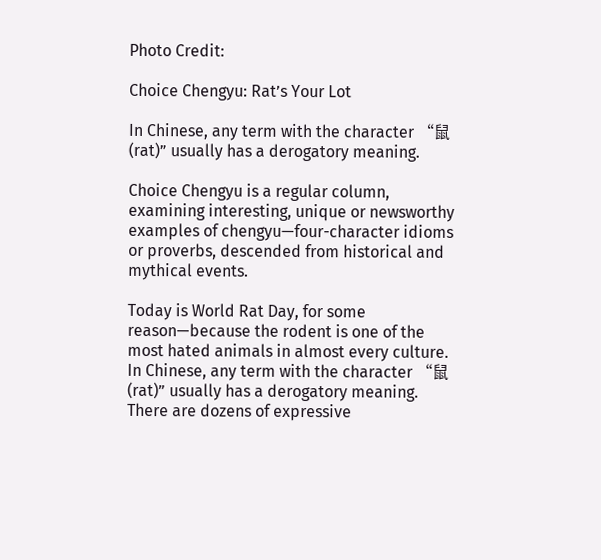Photo Credit:

Choice Chengyu: Rat’s Your Lot

In Chinese, any term with the character “鼠 (rat)” usually has a derogatory meaning.

Choice Chengyu is a regular column, examining interesting, unique or newsworthy examples of chengyu—four-character idioms or proverbs, descended from historical and mythical events.

Today is World Rat Day, for some reason—because the rodent is one of the most hated animals in almost every culture. In Chinese, any term with the character “鼠 (rat)” usually has a derogatory meaning. There are dozens of expressive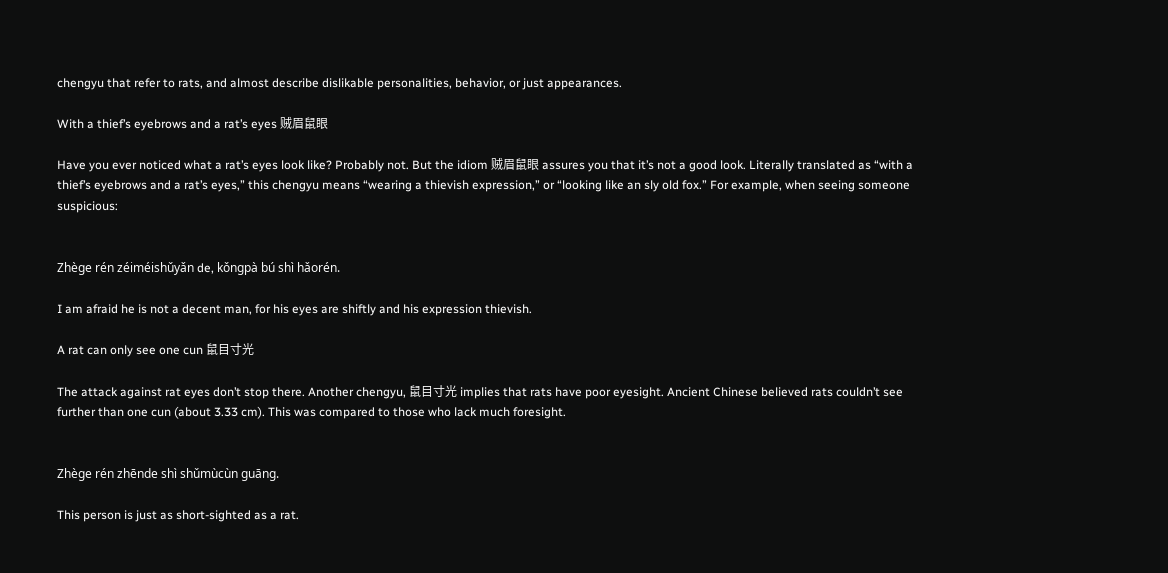chengyu that refer to rats, and almost describe dislikable personalities, behavior, or just appearances.

With a thief’s eyebrows and a rat’s eyes 贼眉鼠眼

Have you ever noticed what a rat’s eyes look like? Probably not. But the idiom 贼眉鼠眼 assures you that it’s not a good look. Literally translated as “with a thief’s eyebrows and a rat’s eyes,” this chengyu means “wearing a thievish expression,” or “looking like an sly old fox.” For example, when seeing someone suspicious:


Zhège rén zéiméishǔyǎn de, kǒngpà bú shì hǎorén.

I am afraid he is not a decent man, for his eyes are shiftly and his expression thievish.

A rat can only see one cun 鼠目寸光

The attack against rat eyes don’t stop there. Another chengyu, 鼠目寸光 implies that rats have poor eyesight. Ancient Chinese believed rats couldn’t see further than one cun (about 3.33 cm). This was compared to those who lack much foresight.


Zhège rén zhēnde shì shǔmùcùn guāng.

This person is just as short-sighted as a rat.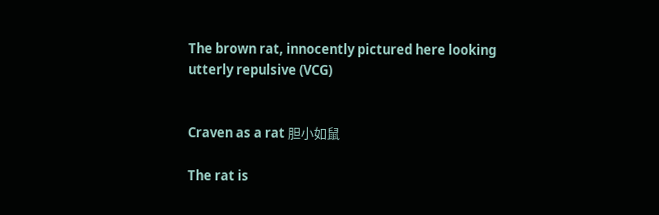The brown rat, innocently pictured here looking utterly repulsive (VCG)


Craven as a rat 胆小如鼠

The rat is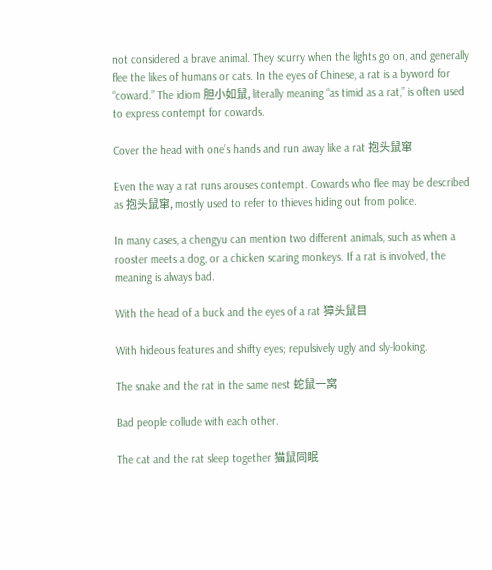not considered a brave animal. They scurry when the lights go on, and generally flee the likes of humans or cats. In the eyes of Chinese, a rat is a byword for “coward.” The idiom 胆小如鼠, literally meaning “as timid as a rat,” is often used to express contempt for cowards.

Cover the head with one’s hands and run away like a rat 抱头鼠窜

Even the way a rat runs arouses contempt. Cowards who flee may be described as 抱头鼠窜, mostly used to refer to thieves hiding out from police.

In many cases, a chengyu can mention two different animals, such as when a rooster meets a dog, or a chicken scaring monkeys. If a rat is involved, the meaning is always bad.

With the head of a buck and the eyes of a rat 獐头鼠目

With hideous features and shifty eyes; repulsively ugly and sly-looking.

The snake and the rat in the same nest 蛇鼠一窝

Bad people collude with each other.

The cat and the rat sleep together 猫鼠同眠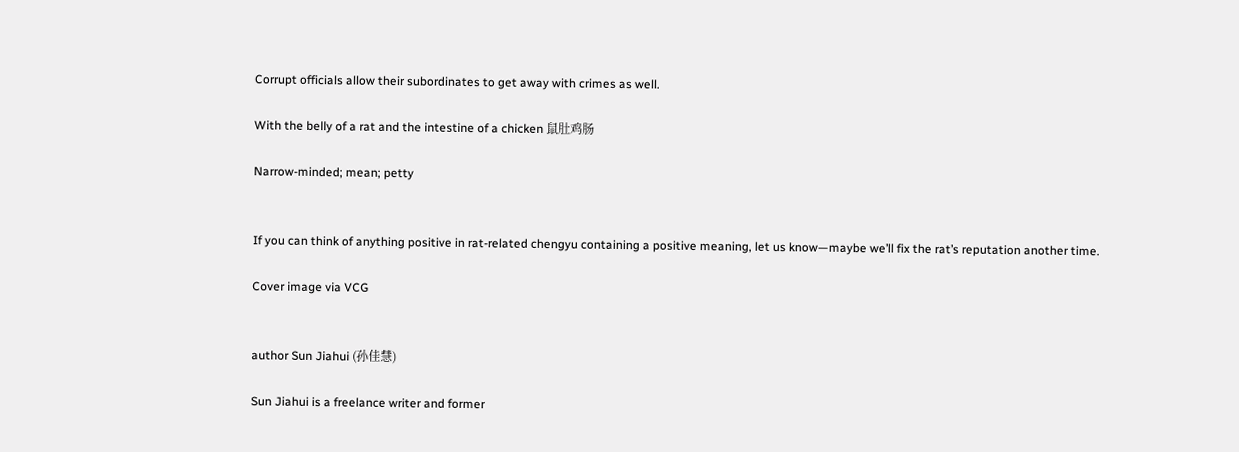Corrupt officials allow their subordinates to get away with crimes as well.

With the belly of a rat and the intestine of a chicken 鼠肚鸡肠

Narrow-minded; mean; petty


If you can think of anything positive in rat-related chengyu containing a positive meaning, let us know—maybe we’ll fix the rat’s reputation another time.

Cover image via VCG


author Sun Jiahui (孙佳慧)

Sun Jiahui is a freelance writer and former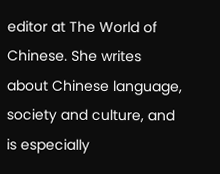editor at The World of Chinese. She writes about Chinese language, society and culture, and is especially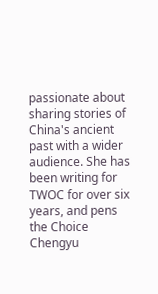passionate about sharing stories of China's ancient past with a wider audience. She has been writing for TWOC for over six years, and pens the Choice Chengyu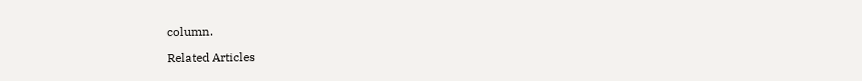column.

Related Articles